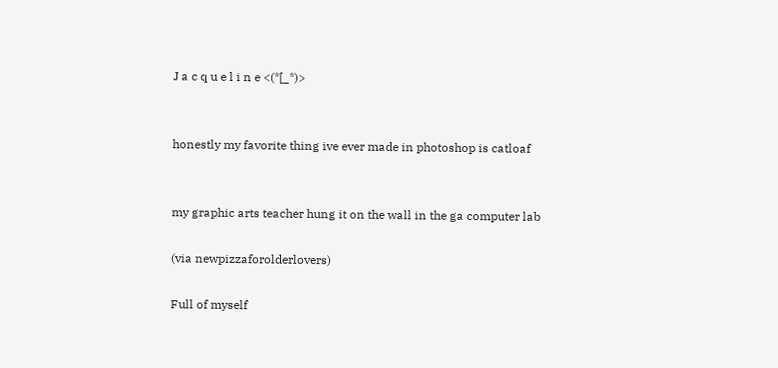J a c q u e l i n e <(*[_*)>


honestly my favorite thing ive ever made in photoshop is catloaf


my graphic arts teacher hung it on the wall in the ga computer lab

(via newpizzaforolderlovers)

Full of myself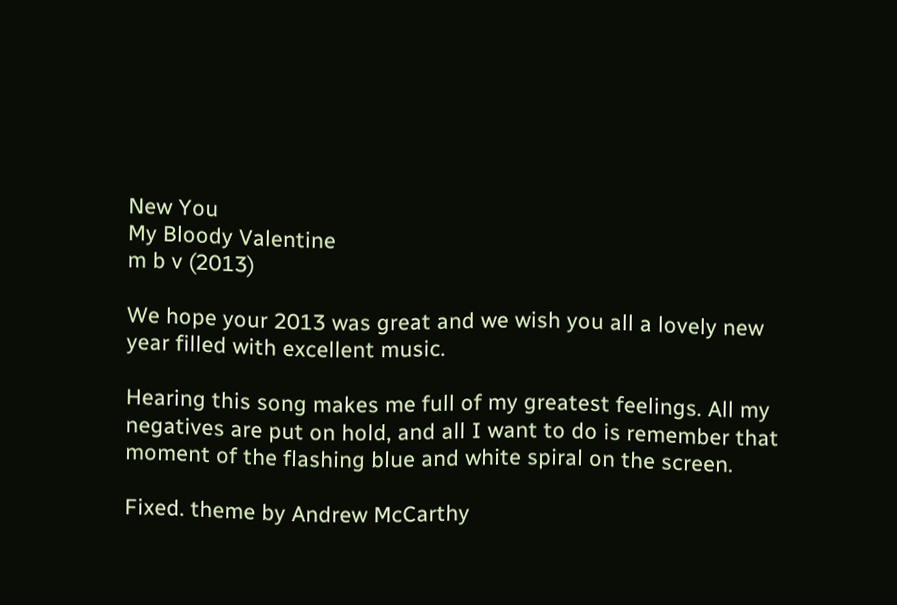New You
My Bloody Valentine
m b v (2013)

We hope your 2013 was great and we wish you all a lovely new year filled with excellent music.

Hearing this song makes me full of my greatest feelings. All my negatives are put on hold, and all I want to do is remember that moment of the flashing blue and white spiral on the screen.

Fixed. theme by Andrew McCarthy